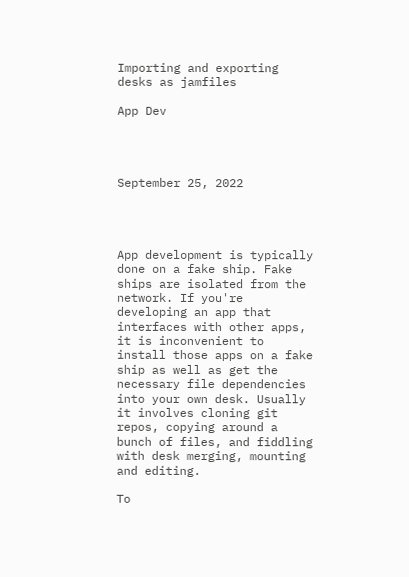Importing and exporting desks as jamfiles

App Dev




September 25, 2022




App development is typically done on a fake ship. Fake ships are isolated from the network. If you're developing an app that interfaces with other apps, it is inconvenient to install those apps on a fake ship as well as get the necessary file dependencies into your own desk. Usually it involves cloning git repos, copying around a bunch of files, and fiddling with desk merging, mounting and editing.

To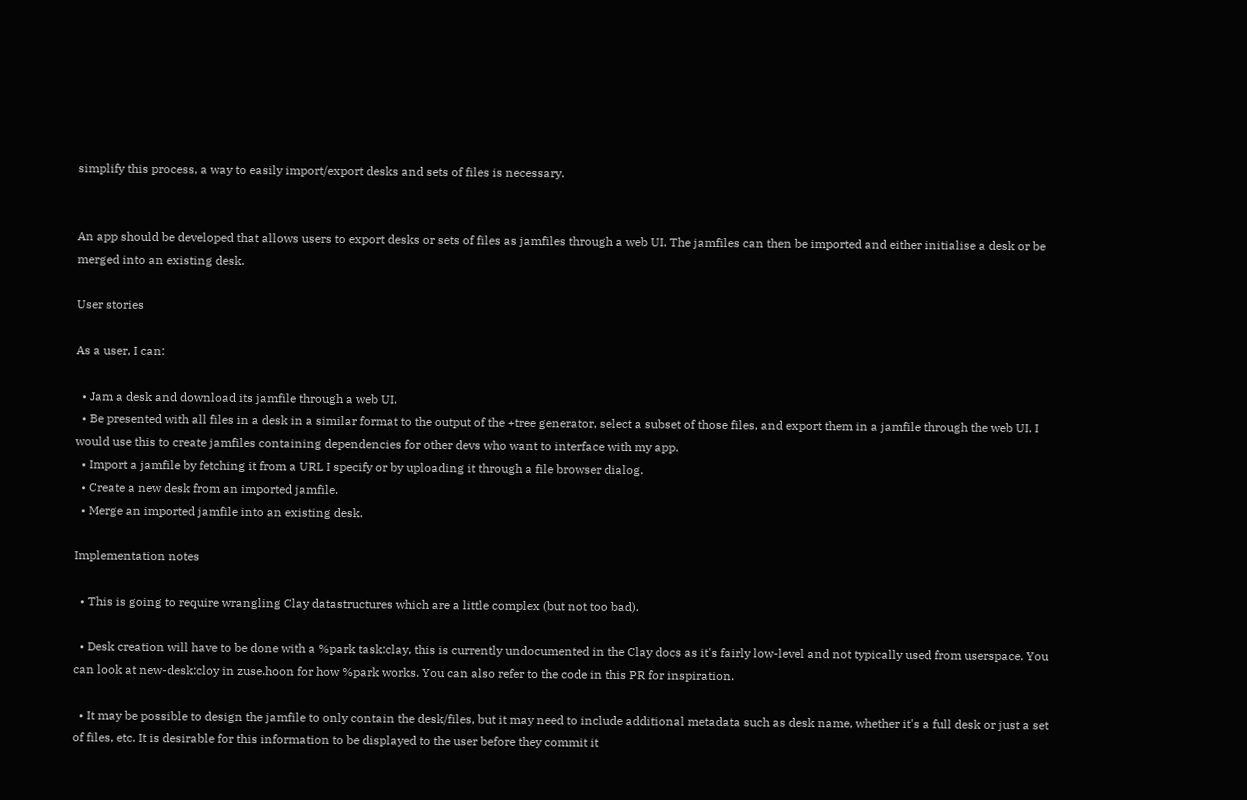simplify this process, a way to easily import/export desks and sets of files is necessary.


An app should be developed that allows users to export desks or sets of files as jamfiles through a web UI. The jamfiles can then be imported and either initialise a desk or be merged into an existing desk.

User stories

As a user, I can:

  • Jam a desk and download its jamfile through a web UI.
  • Be presented with all files in a desk in a similar format to the output of the +tree generator, select a subset of those files, and export them in a jamfile through the web UI. I would use this to create jamfiles containing dependencies for other devs who want to interface with my app.
  • Import a jamfile by fetching it from a URL I specify or by uploading it through a file browser dialog.
  • Create a new desk from an imported jamfile.
  • Merge an imported jamfile into an existing desk.

Implementation notes

  • This is going to require wrangling Clay datastructures which are a little complex (but not too bad).

  • Desk creation will have to be done with a %park task:clay, this is currently undocumented in the Clay docs as it's fairly low-level and not typically used from userspace. You can look at new-desk:cloy in zuse.hoon for how %park works. You can also refer to the code in this PR for inspiration.

  • It may be possible to design the jamfile to only contain the desk/files, but it may need to include additional metadata such as desk name, whether it's a full desk or just a set of files, etc. It is desirable for this information to be displayed to the user before they commit it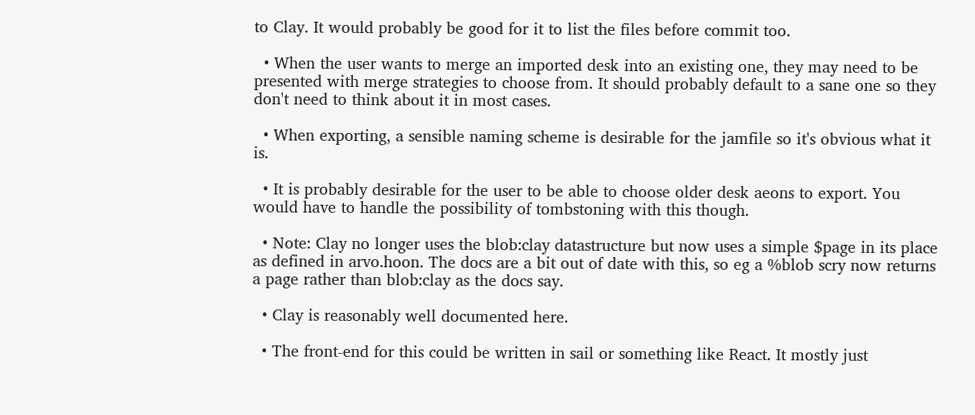to Clay. It would probably be good for it to list the files before commit too.

  • When the user wants to merge an imported desk into an existing one, they may need to be presented with merge strategies to choose from. It should probably default to a sane one so they don't need to think about it in most cases.

  • When exporting, a sensible naming scheme is desirable for the jamfile so it's obvious what it is.

  • It is probably desirable for the user to be able to choose older desk aeons to export. You would have to handle the possibility of tombstoning with this though.

  • Note: Clay no longer uses the blob:clay datastructure but now uses a simple $page in its place as defined in arvo.hoon. The docs are a bit out of date with this, so eg a %blob scry now returns a page rather than blob:clay as the docs say.

  • Clay is reasonably well documented here.

  • The front-end for this could be written in sail or something like React. It mostly just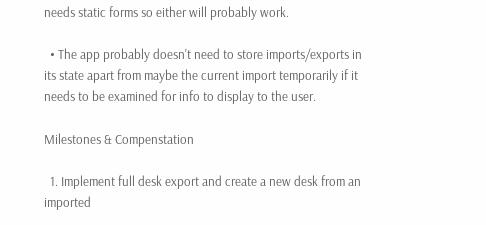needs static forms so either will probably work.

  • The app probably doesn't need to store imports/exports in its state apart from maybe the current import temporarily if it needs to be examined for info to display to the user.

Milestones & Compenstation

  1. Implement full desk export and create a new desk from an imported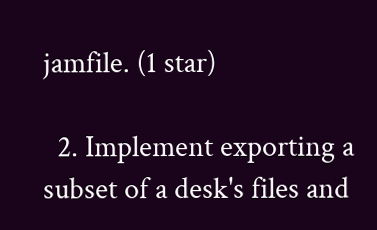jamfile. (1 star)

  2. Implement exporting a subset of a desk's files and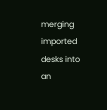merging imported desks into an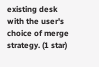existing desk with the user's choice of merge strategy. (1 star)